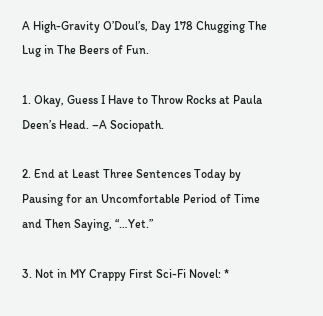A High-Gravity O’Doul’s, Day 178 Chugging The Lug in The Beers of Fun.

1. Okay, Guess I Have to Throw Rocks at Paula Deen’s Head. –A Sociopath.

2. End at Least Three Sentences Today by Pausing for an Uncomfortable Period of Time and Then Saying, “…Yet.”

3. Not in MY Crappy First Sci-Fi Novel: *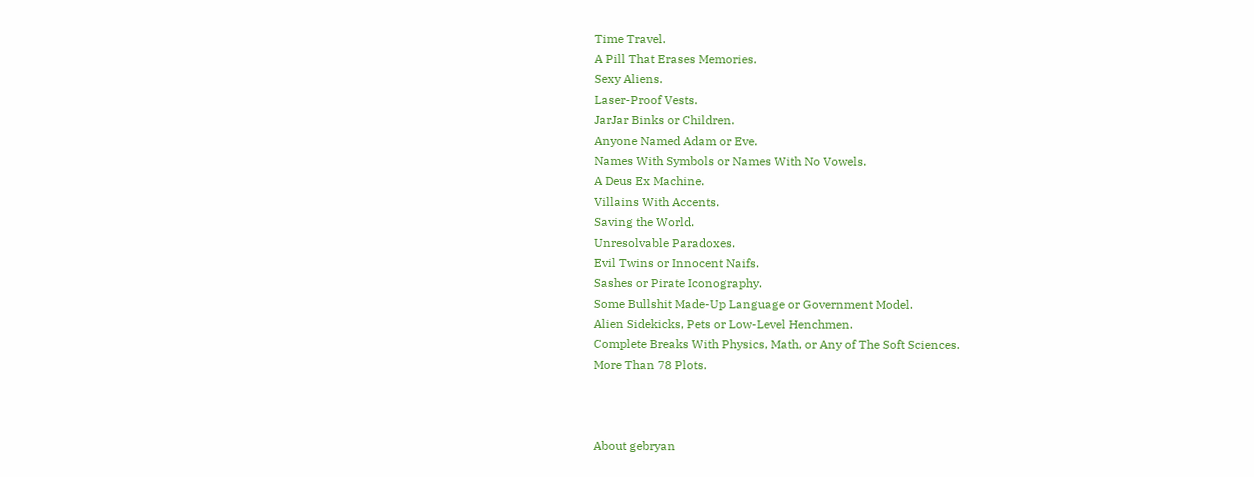Time Travel.
A Pill That Erases Memories.
Sexy Aliens.
Laser-Proof Vests.
JarJar Binks or Children.
Anyone Named Adam or Eve.
Names With Symbols or Names With No Vowels.
A Deus Ex Machine.
Villains With Accents.
Saving the World.
Unresolvable Paradoxes.
Evil Twins or Innocent Naifs.
Sashes or Pirate Iconography.
Some Bullshit Made-Up Language or Government Model.
Alien Sidekicks, Pets or Low-Level Henchmen.
Complete Breaks With Physics, Math, or Any of The Soft Sciences.
More Than 78 Plots.



About gebryan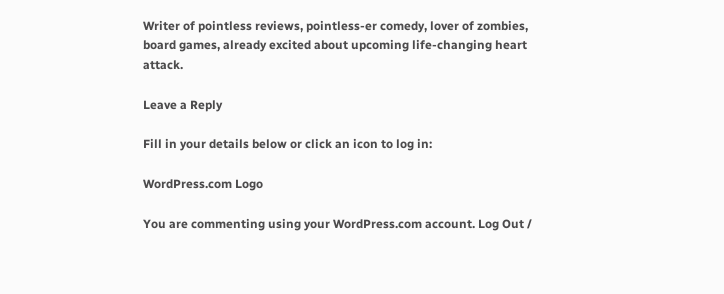Writer of pointless reviews, pointless-er comedy, lover of zombies, board games, already excited about upcoming life-changing heart attack.

Leave a Reply

Fill in your details below or click an icon to log in:

WordPress.com Logo

You are commenting using your WordPress.com account. Log Out /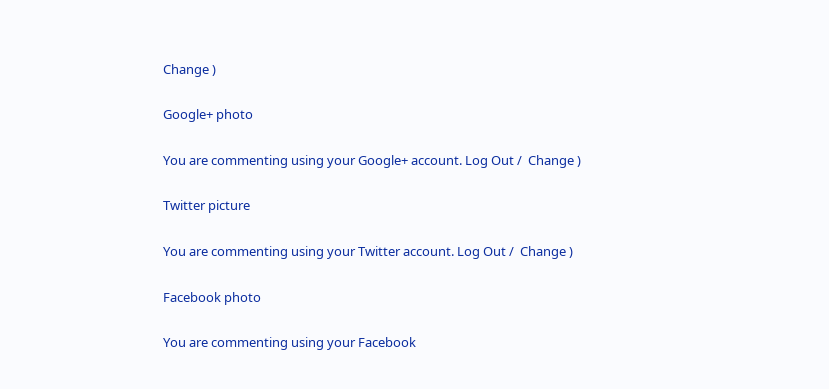Change )

Google+ photo

You are commenting using your Google+ account. Log Out /  Change )

Twitter picture

You are commenting using your Twitter account. Log Out /  Change )

Facebook photo

You are commenting using your Facebook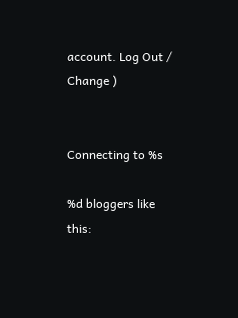account. Log Out /  Change )


Connecting to %s

%d bloggers like this: